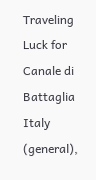Traveling Luck for Canale di Battaglia Italy (general),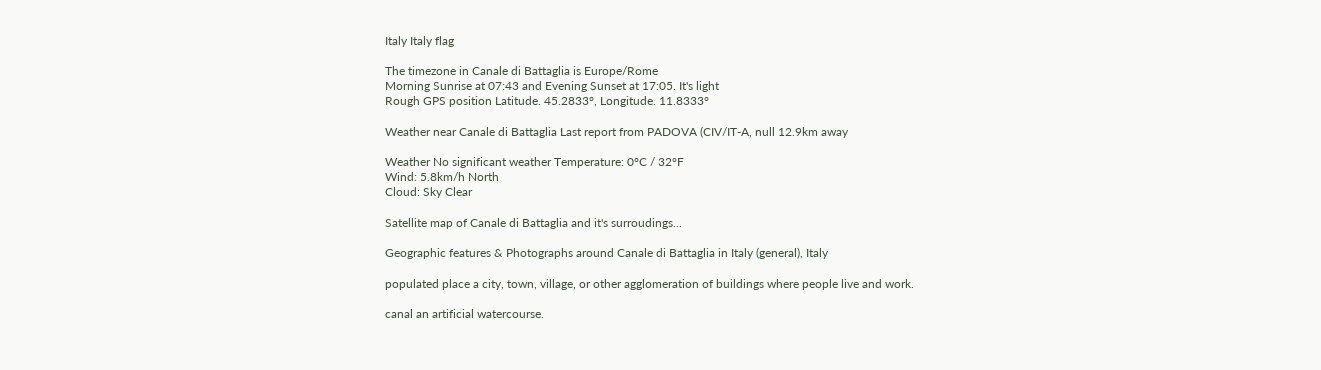Italy Italy flag

The timezone in Canale di Battaglia is Europe/Rome
Morning Sunrise at 07:43 and Evening Sunset at 17:05. It's light
Rough GPS position Latitude. 45.2833°, Longitude. 11.8333°

Weather near Canale di Battaglia Last report from PADOVA (CIV/IT-A, null 12.9km away

Weather No significant weather Temperature: 0°C / 32°F
Wind: 5.8km/h North
Cloud: Sky Clear

Satellite map of Canale di Battaglia and it's surroudings...

Geographic features & Photographs around Canale di Battaglia in Italy (general), Italy

populated place a city, town, village, or other agglomeration of buildings where people live and work.

canal an artificial watercourse.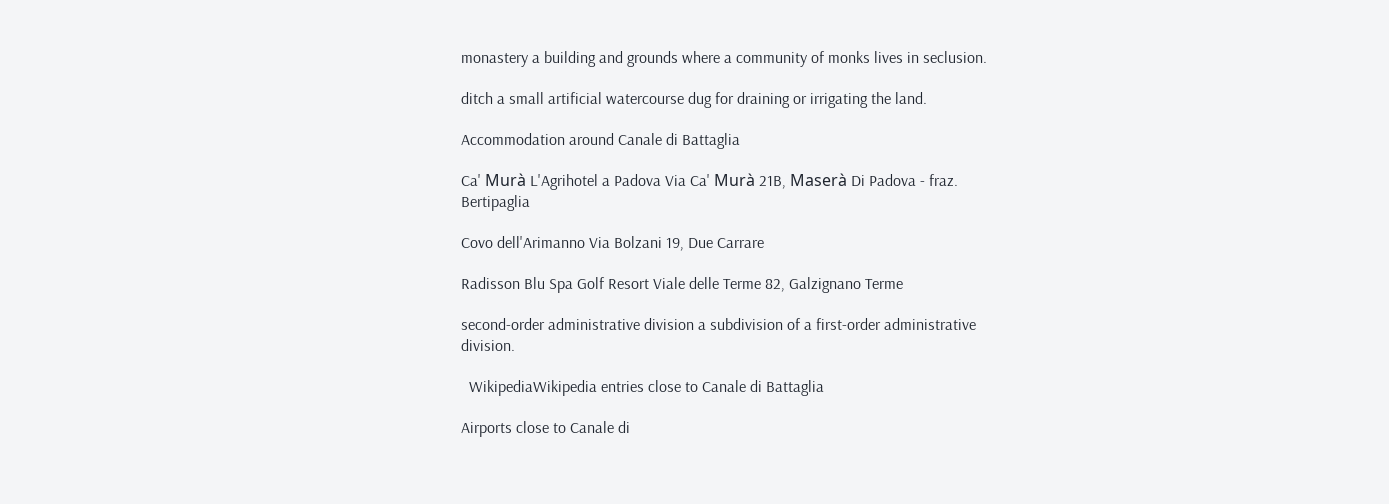monastery a building and grounds where a community of monks lives in seclusion.

ditch a small artificial watercourse dug for draining or irrigating the land.

Accommodation around Canale di Battaglia

Ca' Murà L'Agrihotel a Padova Via Ca' Murà 21B, Maserà Di Padova - fraz. Bertipaglia

Covo dell'Arimanno Via Bolzani 19, Due Carrare

Radisson Blu Spa Golf Resort Viale delle Terme 82, Galzignano Terme

second-order administrative division a subdivision of a first-order administrative division.

  WikipediaWikipedia entries close to Canale di Battaglia

Airports close to Canale di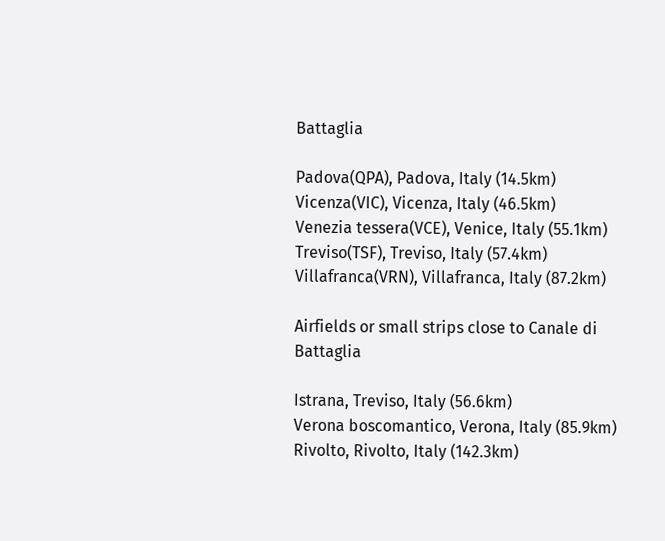Battaglia

Padova(QPA), Padova, Italy (14.5km)
Vicenza(VIC), Vicenza, Italy (46.5km)
Venezia tessera(VCE), Venice, Italy (55.1km)
Treviso(TSF), Treviso, Italy (57.4km)
Villafranca(VRN), Villafranca, Italy (87.2km)

Airfields or small strips close to Canale di Battaglia

Istrana, Treviso, Italy (56.6km)
Verona boscomantico, Verona, Italy (85.9km)
Rivolto, Rivolto, Italy (142.3km)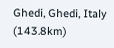Ghedi, Ghedi, Italy (143.8km)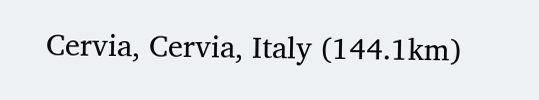Cervia, Cervia, Italy (144.1km)